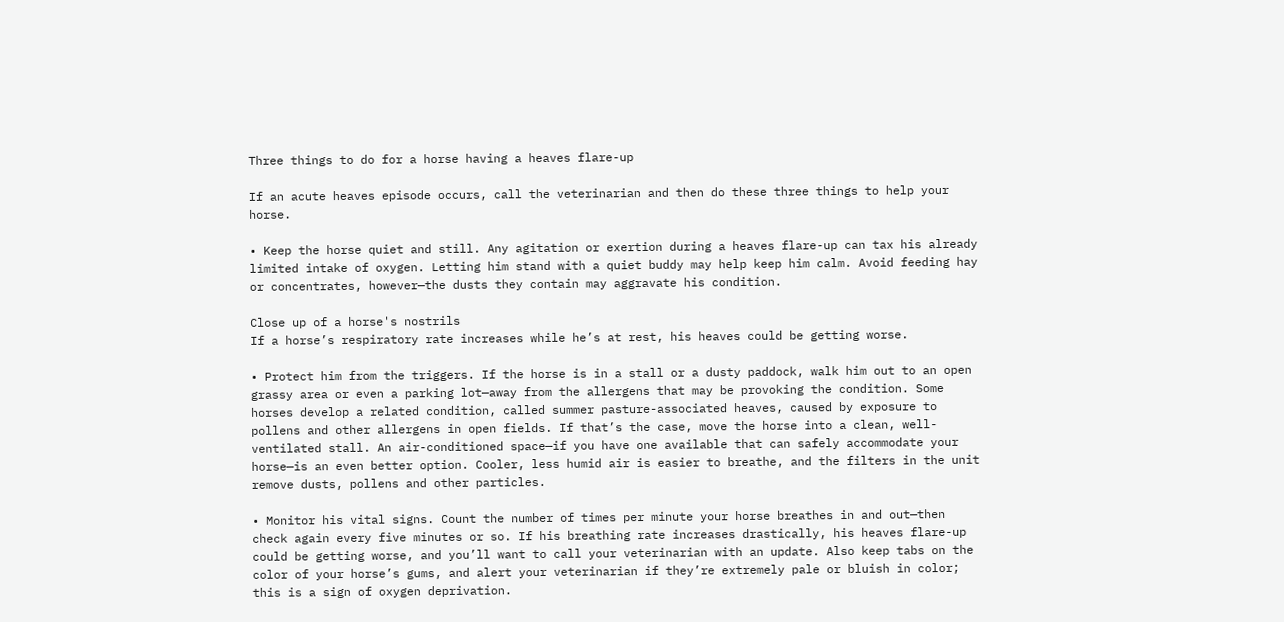Three things to do for a horse having a heaves flare-up

If an acute heaves episode occurs, call the veterinarian and then do these three things to help your horse.

• Keep the horse quiet and still. Any agitation or exertion during a heaves flare-up can tax his already limited intake of oxygen. Letting him stand with a quiet buddy may help keep him calm. Avoid feeding hay or concentrates, however—the dusts they contain may aggravate his condition.

Close up of a horse's nostrils
If a horse’s respiratory rate increases while he’s at rest, his heaves could be getting worse.

• Protect him from the triggers. If the horse is in a stall or a dusty paddock, walk him out to an open grassy area or even a parking lot—away from the allergens that may be provoking the condition. Some horses develop a related condition, called summer pasture-associated heaves, caused by exposure to pollens and other allergens in open fields. If that’s the case, move the horse into a clean, well-ventilated stall. An air-conditioned space—if you have one available that can safely accommodate your horse—is an even better option. Cooler, less humid air is easier to breathe, and the filters in the unit remove dusts, pollens and other particles.

• Monitor his vital signs. Count the number of times per minute your horse breathes in and out—then check again every five minutes or so. If his breathing rate increases drastically, his heaves flare-up could be getting worse, and you’ll want to call your veterinarian with an update. Also keep tabs on the color of your horse’s gums, and alert your veterinarian if they’re extremely pale or bluish in color; this is a sign of oxygen deprivation.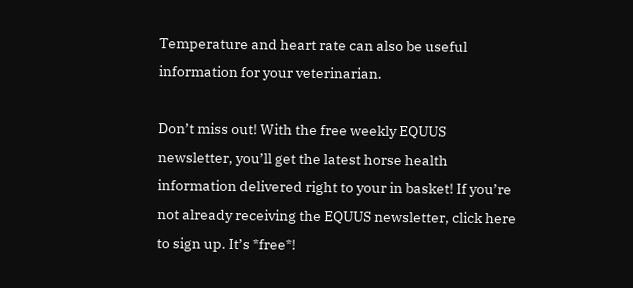Temperature and heart rate can also be useful information for your veterinarian.

Don’t miss out! With the free weekly EQUUS newsletter, you’ll get the latest horse health information delivered right to your in basket! If you’re not already receiving the EQUUS newsletter, click here to sign up. It’s *free*!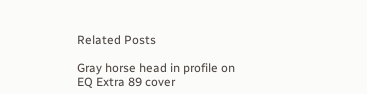Related Posts

Gray horse head in profile on EQ Extra 89 cover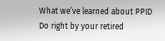What we’ve learned about PPID
Do right by your retired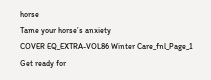horse
Tame your horse’s anxiety
COVER EQ_EXTRA-VOL86 Winter Care_fnl_Page_1
Get ready for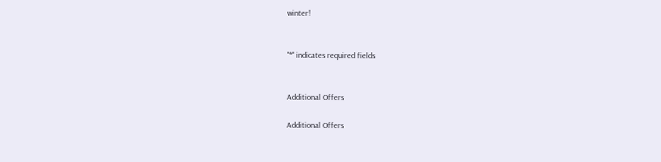winter!


"*" indicates required fields


Additional Offers

Additional Offers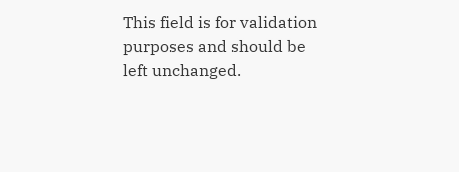This field is for validation purposes and should be left unchanged.